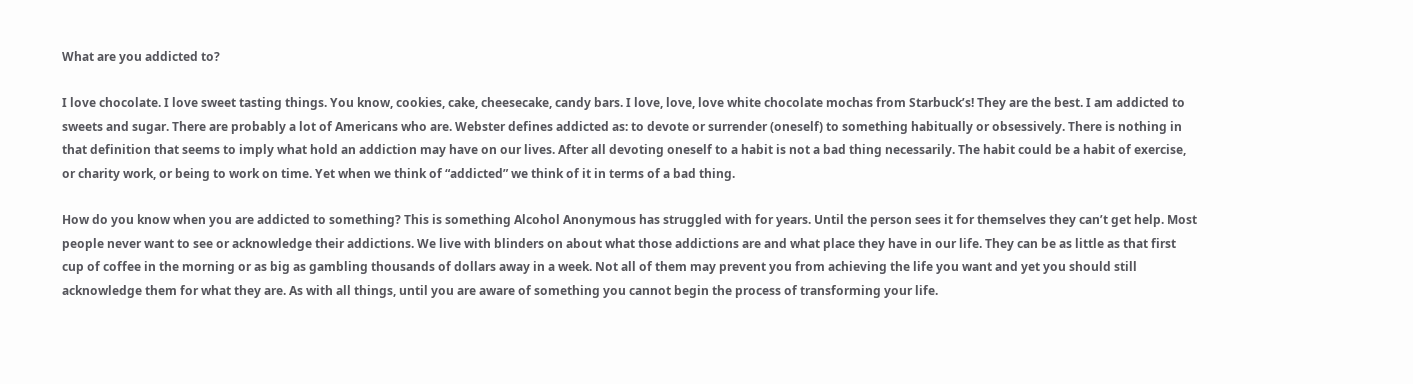What are you addicted to?

I love chocolate. I love sweet tasting things. You know, cookies, cake, cheesecake, candy bars. I love, love, love white chocolate mochas from Starbuck’s! They are the best. I am addicted to sweets and sugar. There are probably a lot of Americans who are. Webster defines addicted as: to devote or surrender (oneself) to something habitually or obsessively. There is nothing in that definition that seems to imply what hold an addiction may have on our lives. After all devoting oneself to a habit is not a bad thing necessarily. The habit could be a habit of exercise, or charity work, or being to work on time. Yet when we think of “addicted” we think of it in terms of a bad thing.

How do you know when you are addicted to something? This is something Alcohol Anonymous has struggled with for years. Until the person sees it for themselves they can’t get help. Most people never want to see or acknowledge their addictions. We live with blinders on about what those addictions are and what place they have in our life. They can be as little as that first cup of coffee in the morning or as big as gambling thousands of dollars away in a week. Not all of them may prevent you from achieving the life you want and yet you should still acknowledge them for what they are. As with all things, until you are aware of something you cannot begin the process of transforming your life.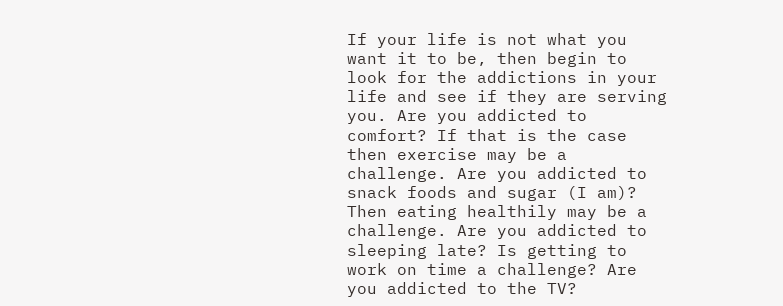If your life is not what you want it to be, then begin to look for the addictions in your life and see if they are serving you. Are you addicted to comfort? If that is the case then exercise may be a challenge. Are you addicted to snack foods and sugar (I am)? Then eating healthily may be a challenge. Are you addicted to sleeping late? Is getting to work on time a challenge? Are you addicted to the TV?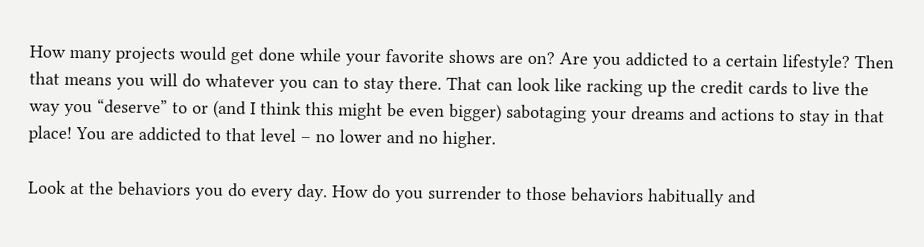How many projects would get done while your favorite shows are on? Are you addicted to a certain lifestyle? Then that means you will do whatever you can to stay there. That can look like racking up the credit cards to live the way you “deserve” to or (and I think this might be even bigger) sabotaging your dreams and actions to stay in that place! You are addicted to that level – no lower and no higher.

Look at the behaviors you do every day. How do you surrender to those behaviors habitually and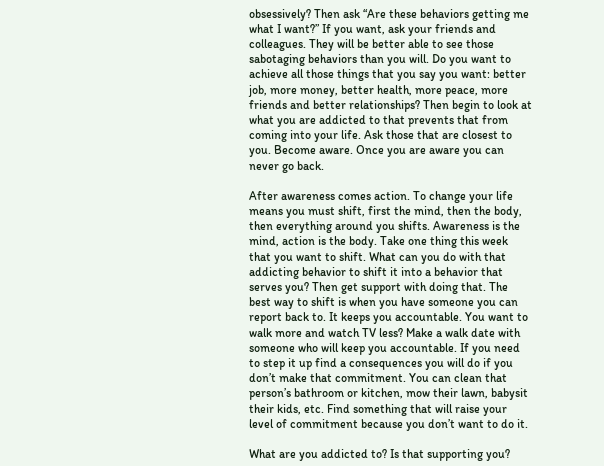obsessively? Then ask “Are these behaviors getting me what I want?” If you want, ask your friends and colleagues. They will be better able to see those sabotaging behaviors than you will. Do you want to achieve all those things that you say you want: better job, more money, better health, more peace, more friends and better relationships? Then begin to look at what you are addicted to that prevents that from coming into your life. Ask those that are closest to you. Become aware. Once you are aware you can never go back.

After awareness comes action. To change your life means you must shift, first the mind, then the body, then everything around you shifts. Awareness is the mind, action is the body. Take one thing this week that you want to shift. What can you do with that addicting behavior to shift it into a behavior that serves you? Then get support with doing that. The best way to shift is when you have someone you can report back to. It keeps you accountable. You want to walk more and watch TV less? Make a walk date with someone who will keep you accountable. If you need to step it up find a consequences you will do if you don’t make that commitment. You can clean that person’s bathroom or kitchen, mow their lawn, babysit their kids, etc. Find something that will raise your level of commitment because you don’t want to do it.

What are you addicted to? Is that supporting you?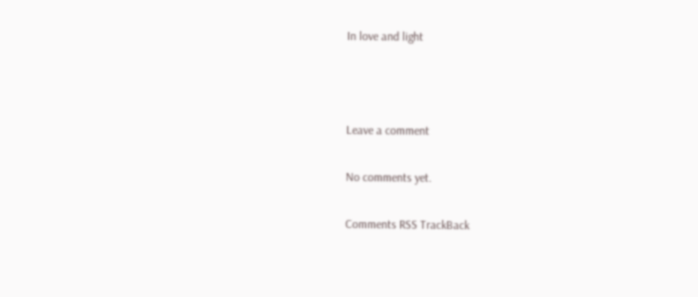In love and light



Leave a comment

No comments yet.

Comments RSS TrackBack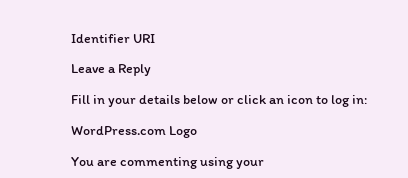Identifier URI

Leave a Reply

Fill in your details below or click an icon to log in:

WordPress.com Logo

You are commenting using your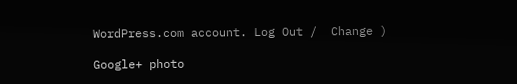WordPress.com account. Log Out /  Change )

Google+ photo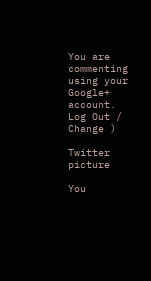You are commenting using your Google+ account. Log Out /  Change )

Twitter picture

You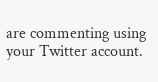are commenting using your Twitter account.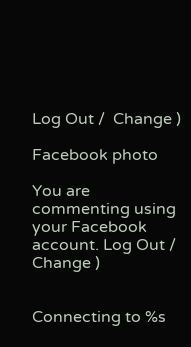Log Out /  Change )

Facebook photo

You are commenting using your Facebook account. Log Out /  Change )


Connecting to %s